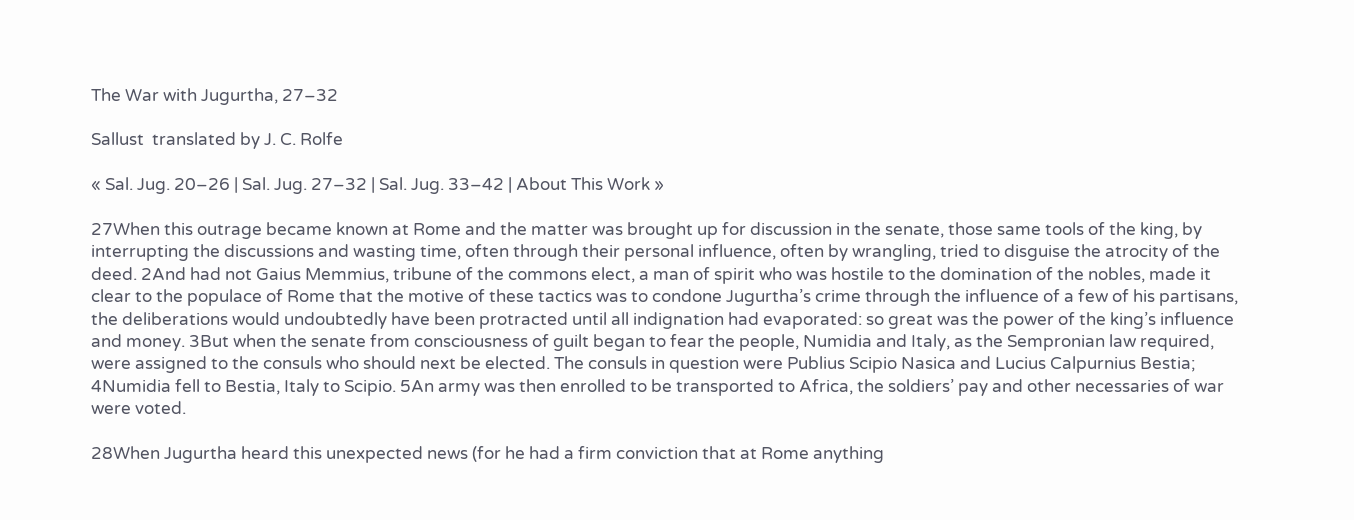The War with Jugurtha, 27–32

Sallust  translated by J. C. Rolfe

« Sal. Jug. 20–26 | Sal. Jug. 27–32 | Sal. Jug. 33–42 | About This Work »

27When this outrage became known at Rome and the matter was brought up for discussion in the senate, those same tools of the king, by interrupting the discussions and wasting time, often through their personal influence, often by wrangling, tried to disguise the atrocity of the deed. 2And had not Gaius Memmius, tribune of the commons elect, a man of spirit who was hostile to the domination of the nobles, made it clear to the populace of Rome that the motive of these tactics was to condone Jugurtha’s crime through the influence of a few of his partisans, the deliberations would undoubtedly have been protracted until all indignation had evaporated: so great was the power of the king’s influence and money. 3But when the senate from consciousness of guilt began to fear the people, Numidia and Italy, as the Sempronian law required, were assigned to the consuls who should next be elected. The consuls in question were Publius Scipio Nasica and Lucius Calpurnius Bestia; 4Numidia fell to Bestia, Italy to Scipio. 5An army was then enrolled to be transported to Africa, the soldiers’ pay and other necessaries of war were voted.

28When Jugurtha heard this unexpected news (for he had a firm conviction that at Rome anything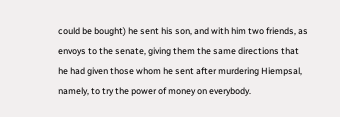could be bought) he sent his son, and with him two friends, as envoys to the senate, giving them the same directions that he had given those whom he sent after murdering Hiempsal, namely, to try the power of money on everybody.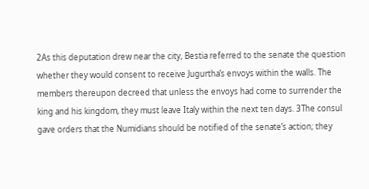2As this deputation drew near the city, Bestia referred to the senate the question whether they would consent to receive Jugurtha’s envoys within the walls. The members thereupon decreed that unless the envoys had come to surrender the king and his kingdom, they must leave Italy within the next ten days. 3The consul gave orders that the Numidians should be notified of the senate’s action; they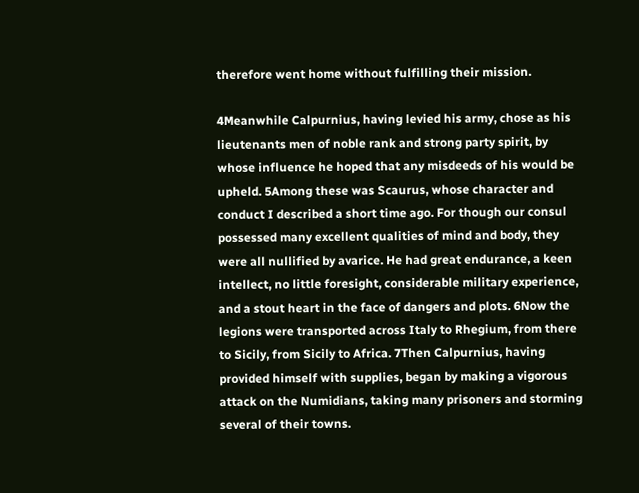therefore went home without fulfilling their mission.

4Meanwhile Calpurnius, having levied his army, chose as his lieutenants men of noble rank and strong party spirit, by whose influence he hoped that any misdeeds of his would be upheld. 5Among these was Scaurus, whose character and conduct I described a short time ago. For though our consul possessed many excellent qualities of mind and body, they were all nullified by avarice. He had great endurance, a keen intellect, no little foresight, considerable military experience, and a stout heart in the face of dangers and plots. 6Now the legions were transported across Italy to Rhegium, from there to Sicily, from Sicily to Africa. 7Then Calpurnius, having provided himself with supplies, began by making a vigorous attack on the Numidians, taking many prisoners and storming several of their towns.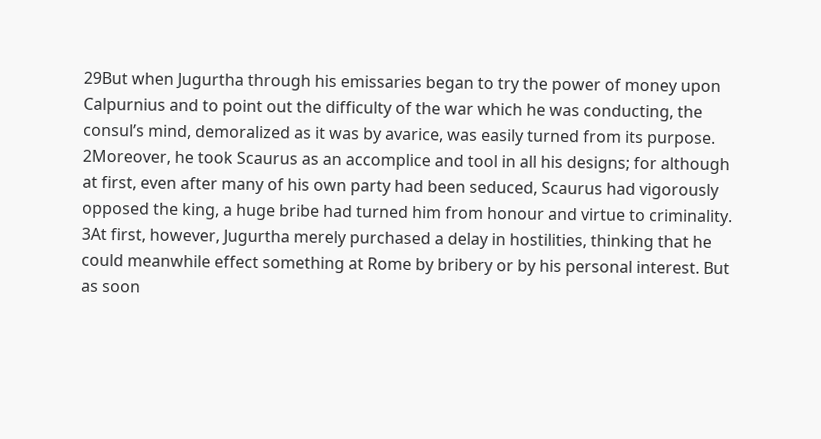29But when Jugurtha through his emissaries began to try the power of money upon Calpurnius and to point out the difficulty of the war which he was conducting, the consul’s mind, demoralized as it was by avarice, was easily turned from its purpose. 2Moreover, he took Scaurus as an accomplice and tool in all his designs; for although at first, even after many of his own party had been seduced, Scaurus had vigorously opposed the king, a huge bribe had turned him from honour and virtue to criminality. 3At first, however, Jugurtha merely purchased a delay in hostilities, thinking that he could meanwhile effect something at Rome by bribery or by his personal interest. But as soon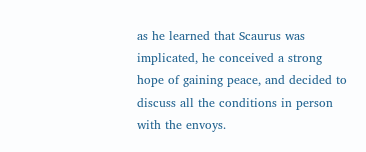as he learned that Scaurus was implicated, he conceived a strong hope of gaining peace, and decided to discuss all the conditions in person with the envoys.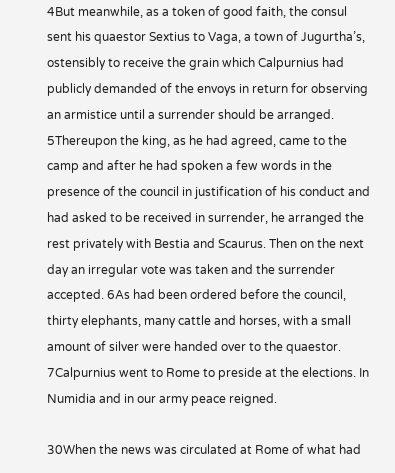4But meanwhile, as a token of good faith, the consul sent his quaestor Sextius to Vaga, a town of Jugurtha’s, ostensibly to receive the grain which Calpurnius had publicly demanded of the envoys in return for observing an armistice until a surrender should be arranged. 5Thereupon the king, as he had agreed, came to the camp and after he had spoken a few words in the presence of the council in justification of his conduct and had asked to be received in surrender, he arranged the rest privately with Bestia and Scaurus. Then on the next day an irregular vote was taken and the surrender accepted. 6As had been ordered before the council, thirty elephants, many cattle and horses, with a small amount of silver were handed over to the quaestor. 7Calpurnius went to Rome to preside at the elections. In Numidia and in our army peace reigned.

30When the news was circulated at Rome of what had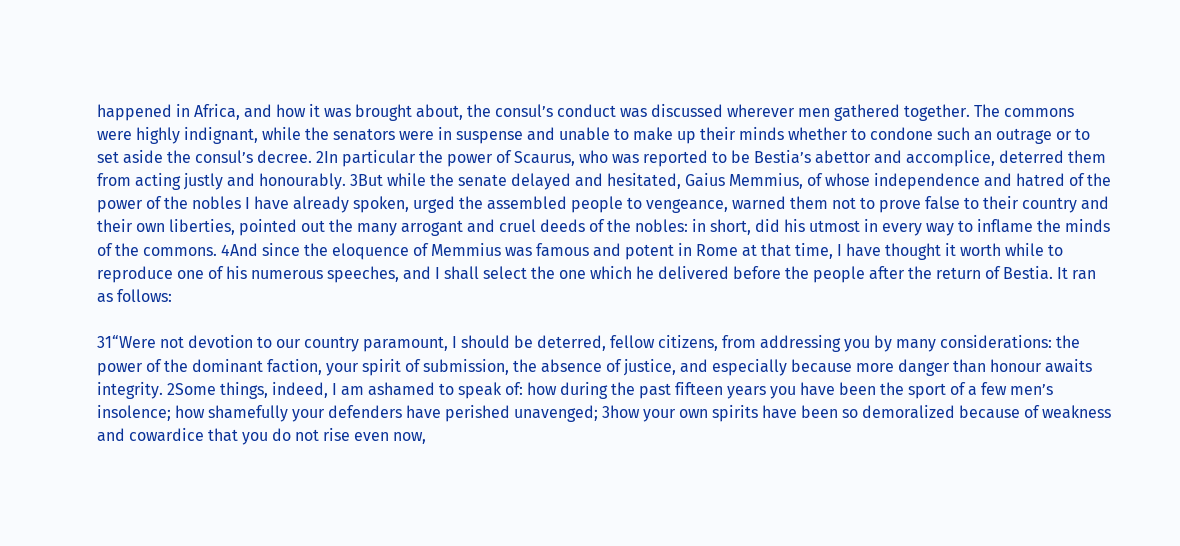happened in Africa, and how it was brought about, the consul’s conduct was discussed wherever men gathered together. The commons were highly indignant, while the senators were in suspense and unable to make up their minds whether to condone such an outrage or to set aside the consul’s decree. 2In particular the power of Scaurus, who was reported to be Bestia’s abettor and accomplice, deterred them from acting justly and honourably. 3But while the senate delayed and hesitated, Gaius Memmius, of whose independence and hatred of the power of the nobles I have already spoken, urged the assembled people to vengeance, warned them not to prove false to their country and their own liberties, pointed out the many arrogant and cruel deeds of the nobles: in short, did his utmost in every way to inflame the minds of the commons. 4And since the eloquence of Memmius was famous and potent in Rome at that time, I have thought it worth while to reproduce one of his numerous speeches, and I shall select the one which he delivered before the people after the return of Bestia. It ran as follows:

31“Were not devotion to our country paramount, I should be deterred, fellow citizens, from addressing you by many considerations: the power of the dominant faction, your spirit of submission, the absence of justice, and especially because more danger than honour awaits integrity. 2Some things, indeed, I am ashamed to speak of: how during the past fifteen years you have been the sport of a few men’s insolence; how shamefully your defenders have perished unavenged; 3how your own spirits have been so demoralized because of weakness and cowardice that you do not rise even now,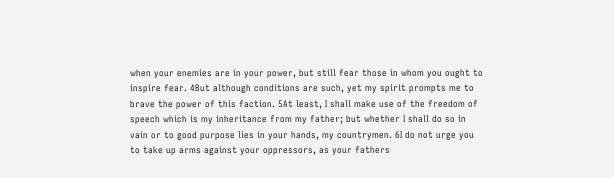when your enemies are in your power, but still fear those in whom you ought to inspire fear. 4But although conditions are such, yet my spirit prompts me to brave the power of this faction. 5At least, I shall make use of the freedom of speech which is my inheritance from my father; but whether I shall do so in vain or to good purpose lies in your hands, my countrymen. 6I do not urge you to take up arms against your oppressors, as your fathers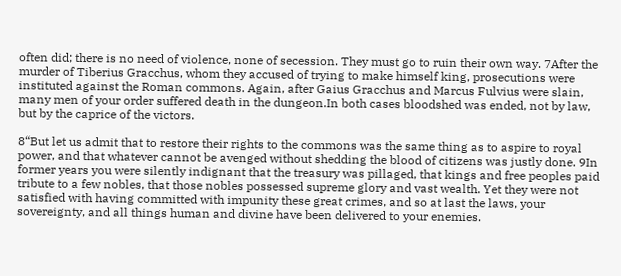often did; there is no need of violence, none of secession. They must go to ruin their own way. 7After the murder of Tiberius Gracchus, whom they accused of trying to make himself king, prosecutions were instituted against the Roman commons. Again, after Gaius Gracchus and Marcus Fulvius were slain, many men of your order suffered death in the dungeon.In both cases bloodshed was ended, not by law, but by the caprice of the victors.

8“But let us admit that to restore their rights to the commons was the same thing as to aspire to royal power, and that whatever cannot be avenged without shedding the blood of citizens was justly done. 9In former years you were silently indignant that the treasury was pillaged, that kings and free peoples paid tribute to a few nobles, that those nobles possessed supreme glory and vast wealth. Yet they were not satisfied with having committed with impunity these great crimes, and so at last the laws, your sovereignty, and all things human and divine have been delivered to your enemies.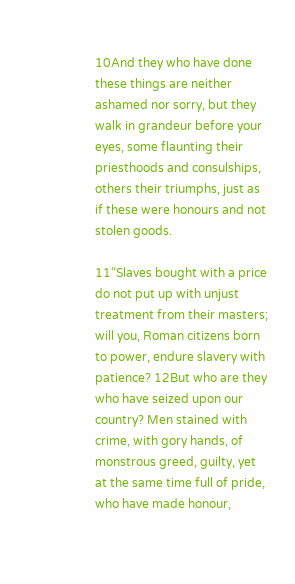10And they who have done these things are neither ashamed nor sorry, but they walk in grandeur before your eyes, some flaunting their priesthoods and consulships, others their triumphs, just as if these were honours and not stolen goods.

11“Slaves bought with a price do not put up with unjust treatment from their masters; will you, Roman citizens born to power, endure slavery with patience? 12But who are they who have seized upon our country? Men stained with crime, with gory hands, of monstrous greed, guilty, yet at the same time full of pride, who have made honour,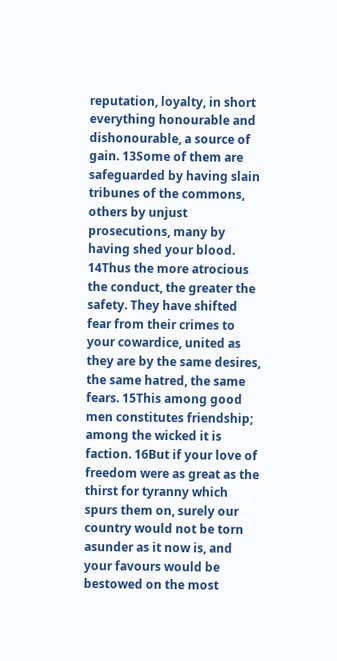reputation, loyalty, in short everything honourable and dishonourable, a source of gain. 13Some of them are safeguarded by having slain tribunes of the commons, others by unjust prosecutions, many by having shed your blood. 14Thus the more atrocious the conduct, the greater the safety. They have shifted fear from their crimes to your cowardice, united as they are by the same desires, the same hatred, the same fears. 15This among good men constitutes friendship; among the wicked it is faction. 16But if your love of freedom were as great as the thirst for tyranny which spurs them on, surely our country would not be torn asunder as it now is, and your favours would be bestowed on the most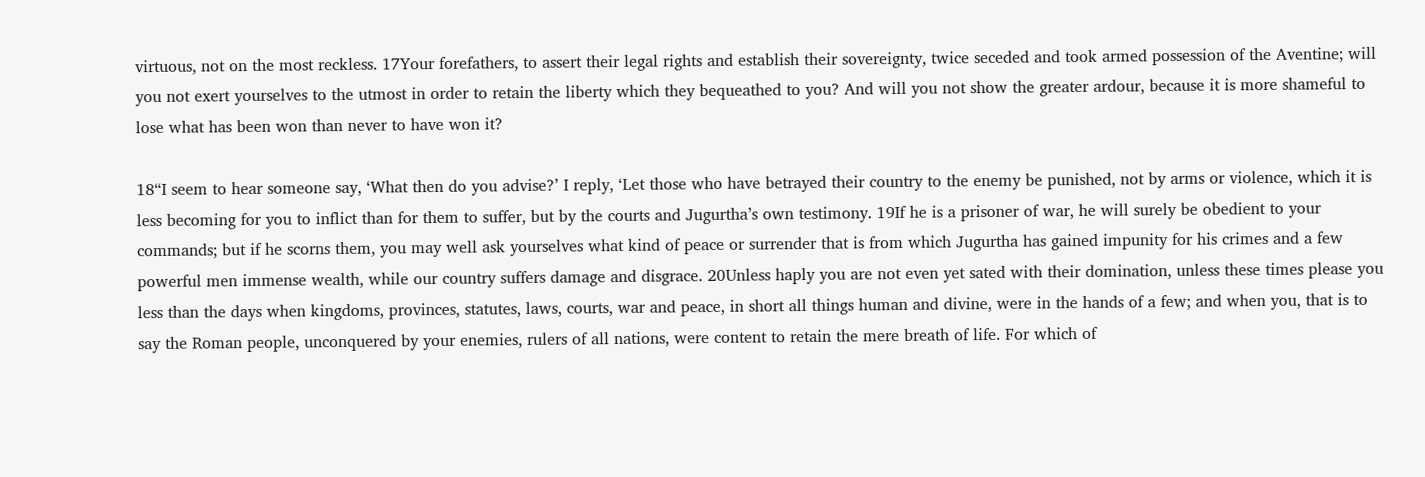virtuous, not on the most reckless. 17Your forefathers, to assert their legal rights and establish their sovereignty, twice seceded and took armed possession of the Aventine; will you not exert yourselves to the utmost in order to retain the liberty which they bequeathed to you? And will you not show the greater ardour, because it is more shameful to lose what has been won than never to have won it?

18“I seem to hear someone say, ‘What then do you advise?’ I reply, ‘Let those who have betrayed their country to the enemy be punished, not by arms or violence, which it is less becoming for you to inflict than for them to suffer, but by the courts and Jugurtha’s own testimony. 19If he is a prisoner of war, he will surely be obedient to your commands; but if he scorns them, you may well ask yourselves what kind of peace or surrender that is from which Jugurtha has gained impunity for his crimes and a few powerful men immense wealth, while our country suffers damage and disgrace. 20Unless haply you are not even yet sated with their domination, unless these times please you less than the days when kingdoms, provinces, statutes, laws, courts, war and peace, in short all things human and divine, were in the hands of a few; and when you, that is to say the Roman people, unconquered by your enemies, rulers of all nations, were content to retain the mere breath of life. For which of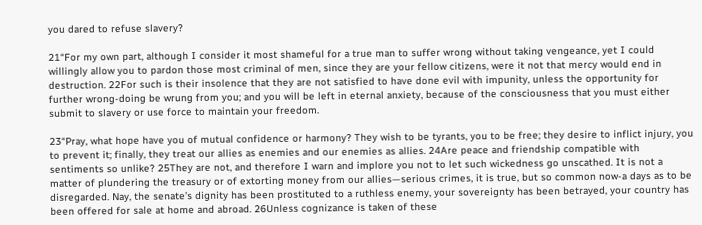you dared to refuse slavery?

21“For my own part, although I consider it most shameful for a true man to suffer wrong without taking vengeance, yet I could willingly allow you to pardon those most criminal of men, since they are your fellow citizens, were it not that mercy would end in destruction. 22For such is their insolence that they are not satisfied to have done evil with impunity, unless the opportunity for further wrong-doing be wrung from you; and you will be left in eternal anxiety, because of the consciousness that you must either submit to slavery or use force to maintain your freedom.

23“Pray, what hope have you of mutual confidence or harmony? They wish to be tyrants, you to be free; they desire to inflict injury, you to prevent it; finally, they treat our allies as enemies and our enemies as allies. 24Are peace and friendship compatible with sentiments so unlike? 25They are not, and therefore I warn and implore you not to let such wickedness go unscathed. It is not a matter of plundering the treasury or of extorting money from our allies—serious crimes, it is true, but so common now-a days as to be disregarded. Nay, the senate’s dignity has been prostituted to a ruthless enemy, your sovereignty has been betrayed, your country has been offered for sale at home and abroad. 26Unless cognizance is taken of these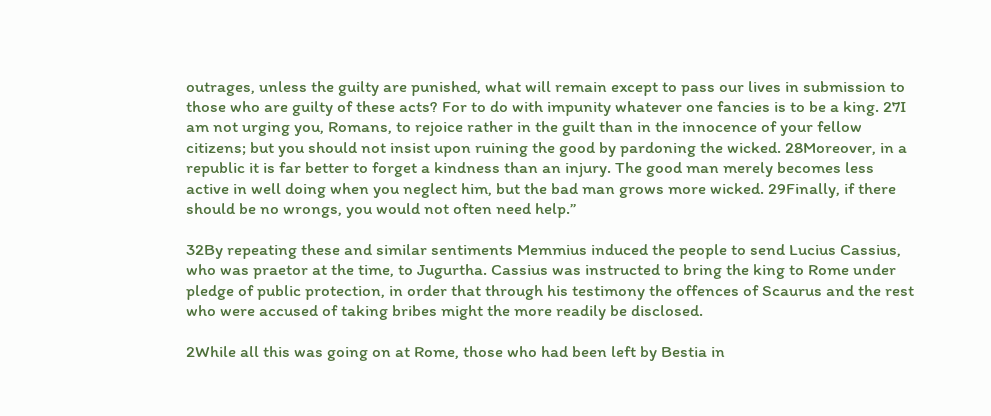outrages, unless the guilty are punished, what will remain except to pass our lives in submission to those who are guilty of these acts? For to do with impunity whatever one fancies is to be a king. 27I am not urging you, Romans, to rejoice rather in the guilt than in the innocence of your fellow citizens; but you should not insist upon ruining the good by pardoning the wicked. 28Moreover, in a republic it is far better to forget a kindness than an injury. The good man merely becomes less active in well doing when you neglect him, but the bad man grows more wicked. 29Finally, if there should be no wrongs, you would not often need help.”

32By repeating these and similar sentiments Memmius induced the people to send Lucius Cassius, who was praetor at the time, to Jugurtha. Cassius was instructed to bring the king to Rome under pledge of public protection, in order that through his testimony the offences of Scaurus and the rest who were accused of taking bribes might the more readily be disclosed.

2While all this was going on at Rome, those who had been left by Bestia in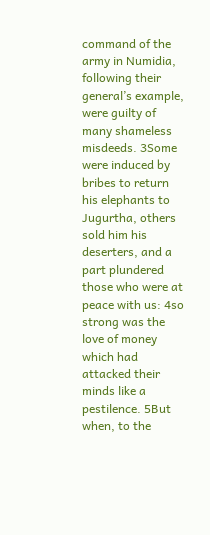command of the army in Numidia, following their general’s example, were guilty of many shameless misdeeds. 3Some were induced by bribes to return his elephants to Jugurtha, others sold him his deserters, and a part plundered those who were at peace with us: 4so strong was the love of money which had attacked their minds like a pestilence. 5But when, to the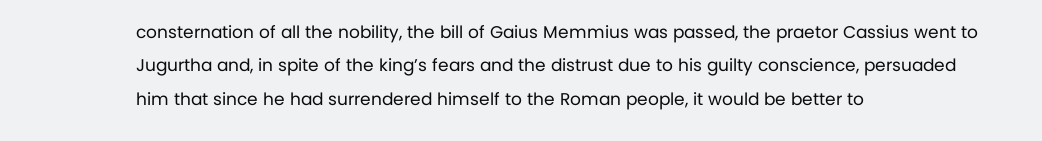consternation of all the nobility, the bill of Gaius Memmius was passed, the praetor Cassius went to Jugurtha and, in spite of the king’s fears and the distrust due to his guilty conscience, persuaded him that since he had surrendered himself to the Roman people, it would be better to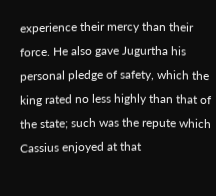experience their mercy than their force. He also gave Jugurtha his personal pledge of safety, which the king rated no less highly than that of the state; such was the repute which Cassius enjoyed at that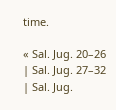time.

« Sal. Jug. 20–26 | Sal. Jug. 27–32 | Sal. Jug.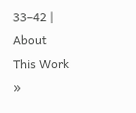33–42 | About This Work »